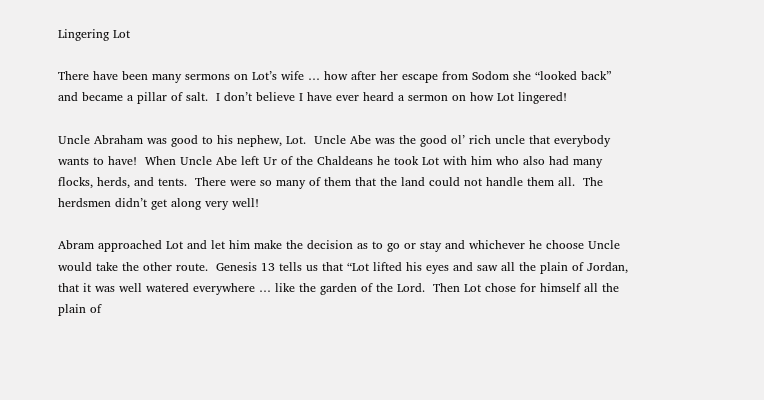Lingering Lot

There have been many sermons on Lot’s wife … how after her escape from Sodom she “looked back” and became a pillar of salt.  I don’t believe I have ever heard a sermon on how Lot lingered!

Uncle Abraham was good to his nephew, Lot.  Uncle Abe was the good ol’ rich uncle that everybody wants to have!  When Uncle Abe left Ur of the Chaldeans he took Lot with him who also had many flocks, herds, and tents.  There were so many of them that the land could not handle them all.  The herdsmen didn’t get along very well!

Abram approached Lot and let him make the decision as to go or stay and whichever he choose Uncle would take the other route.  Genesis 13 tells us that “Lot lifted his eyes and saw all the plain of Jordan, that it was well watered everywhere … like the garden of the Lord.  Then Lot chose for himself all the plain of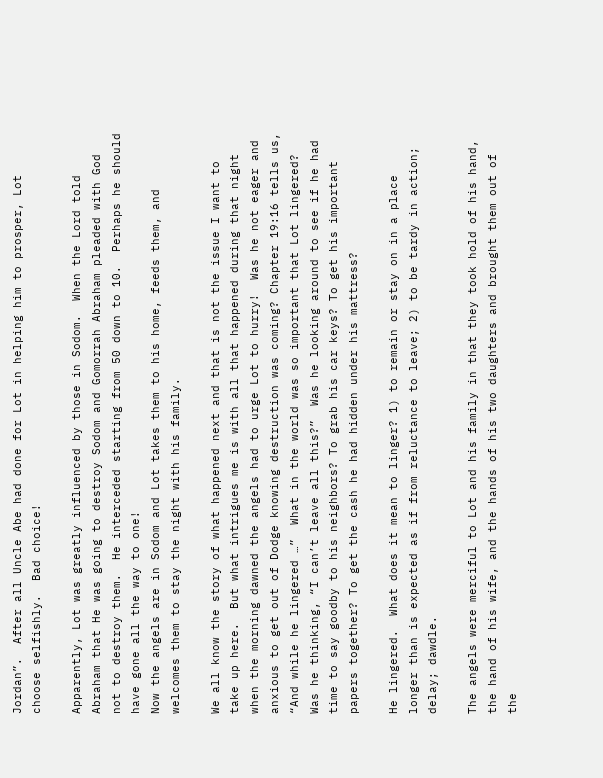Jordan”.  After all Uncle Abe had done for Lot in helping him to prosper, Lot choose selfishly.  Bad choice!

Apparently, Lot was greatly influenced by those in Sodom.  When the Lord told Abraham that He was going to destroy Sodom and Gomorrah Abraham pleaded with God not to destroy them.  He interceded starting from 50 down to 10.  Perhaps he should have gone all the way to one!
Now the angels are in Sodom and Lot takes them to his home, feeds them, and welcomes them to stay the night with his family.

We all know the story of what happened next and that is not the issue I want to take up here.  But what intrigues me is with all that happened during that night when the morning dawned the angels had to urge Lot to hurry!  Was he not eager and anxious to get out of Dodge knowing destruction was coming? Chapter 19:16 tells us, “And while he lingered …”  What in the world was so important that Lot lingered?  Was he thinking, “I can’t leave all this?”  Was he looking around to see if he had time to say goodby to his neighbors? To grab his car keys? To get his important papers together? To get the cash he had hidden under his mattress?

He lingered.  What does it mean to linger? 1) to remain or stay on in a place longer than is expected as if from reluctance to leave; 2) to be tardy in action; delay; dawdle.

The angels were merciful to Lot and his family in that they took hold of his hand, the hand of his wife, and the hands of his two daughters and brought them out of the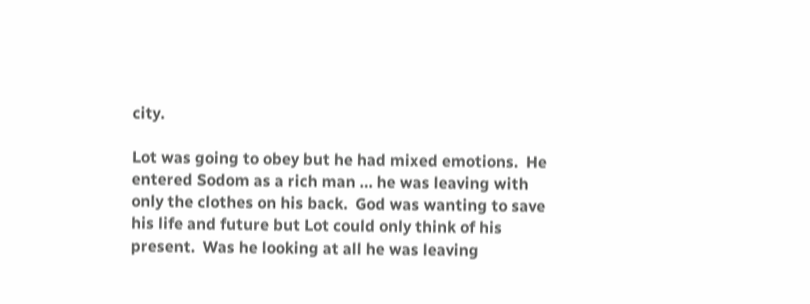city.

Lot was going to obey but he had mixed emotions.  He entered Sodom as a rich man … he was leaving with only the clothes on his back.  God was wanting to save his life and future but Lot could only think of his present.  Was he looking at all he was leaving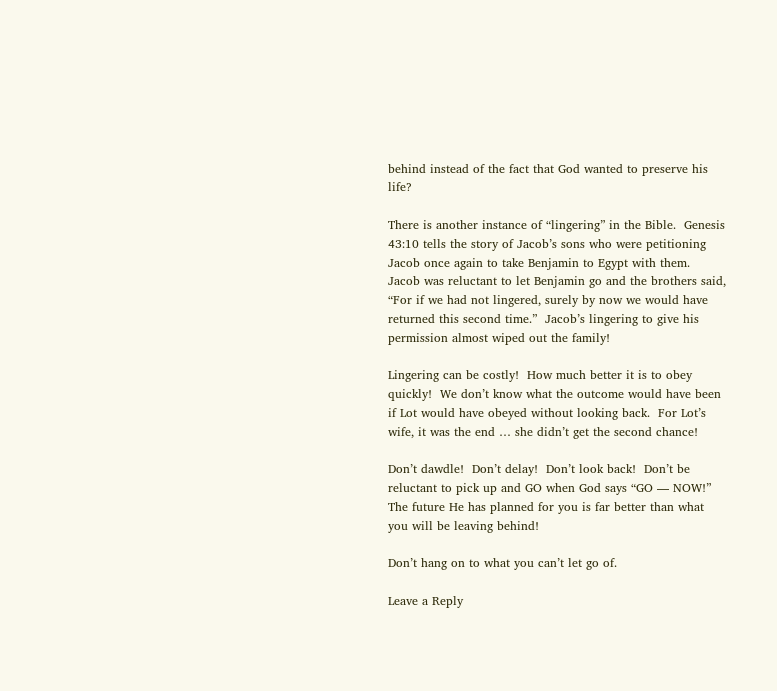behind instead of the fact that God wanted to preserve his life?

There is another instance of “lingering” in the Bible.  Genesis 43:10 tells the story of Jacob’s sons who were petitioning Jacob once again to take Benjamin to Egypt with them.  Jacob was reluctant to let Benjamin go and the brothers said, “For if we had not lingered, surely by now we would have returned this second time.”  Jacob’s lingering to give his permission almost wiped out the family!

Lingering can be costly!  How much better it is to obey quickly!  We don’t know what the outcome would have been if Lot would have obeyed without looking back.  For Lot’s wife, it was the end … she didn’t get the second chance!

Don’t dawdle!  Don’t delay!  Don’t look back!  Don’t be reluctant to pick up and GO when God says “GO — NOW!”  The future He has planned for you is far better than what you will be leaving behind!

Don’t hang on to what you can’t let go of.

Leave a Reply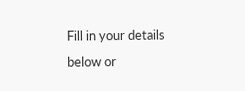Fill in your details below or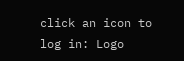click an icon to log in: Logo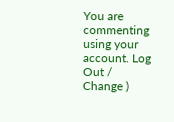You are commenting using your account. Log Out /  Change )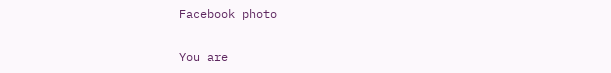Facebook photo

You are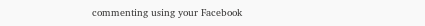commenting using your Facebook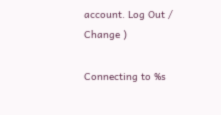account. Log Out /  Change )

Connecting to %s